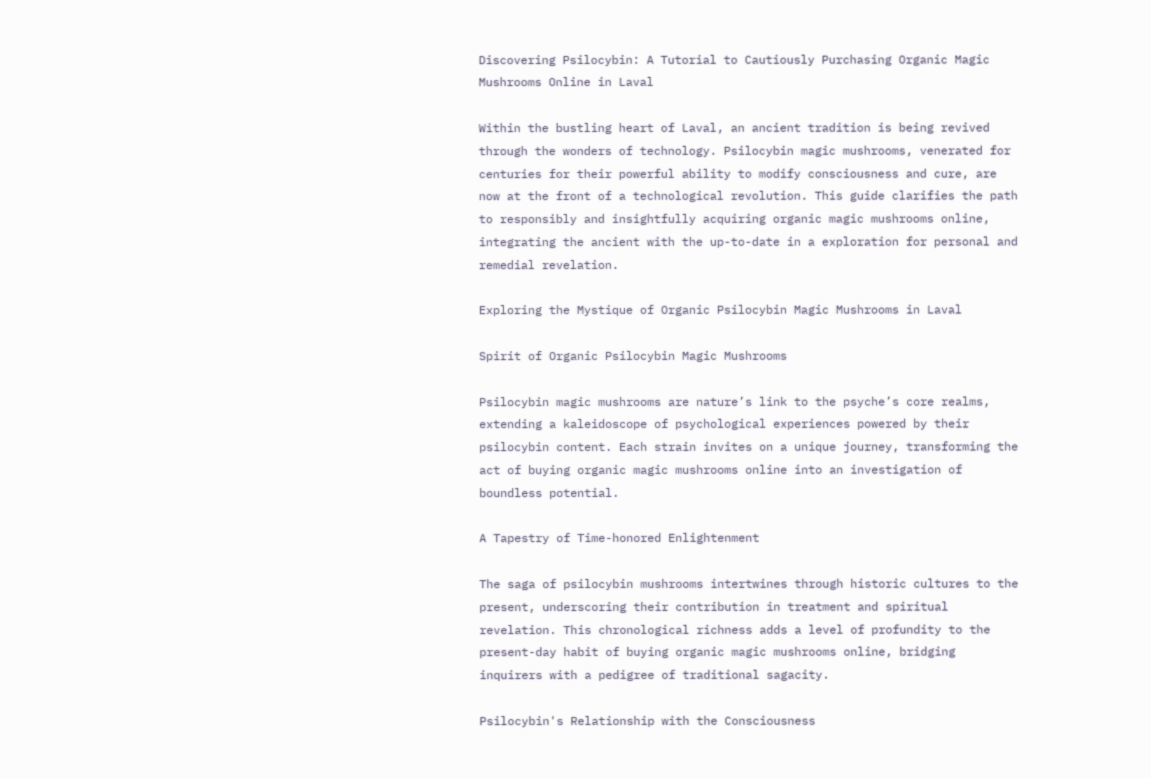Discovering Psilocybin: A Tutorial to Cautiously Purchasing Organic Magic Mushrooms Online in Laval

Within the bustling heart of Laval, an ancient tradition is being revived through the wonders of technology. Psilocybin magic mushrooms, venerated for centuries for their powerful ability to modify consciousness and cure, are now at the front of a technological revolution. This guide clarifies the path to responsibly and insightfully acquiring organic magic mushrooms online, integrating the ancient with the up-to-date in a exploration for personal and remedial revelation.

Exploring the Mystique of Organic Psilocybin Magic Mushrooms in Laval

Spirit of Organic Psilocybin Magic Mushrooms

Psilocybin magic mushrooms are nature’s link to the psyche’s core realms, extending a kaleidoscope of psychological experiences powered by their psilocybin content. Each strain invites on a unique journey, transforming the act of buying organic magic mushrooms online into an investigation of boundless potential.

A Tapestry of Time-honored Enlightenment

The saga of psilocybin mushrooms intertwines through historic cultures to the present, underscoring their contribution in treatment and spiritual revelation. This chronological richness adds a level of profundity to the present-day habit of buying organic magic mushrooms online, bridging inquirers with a pedigree of traditional sagacity.

Psilocybin's Relationship with the Consciousness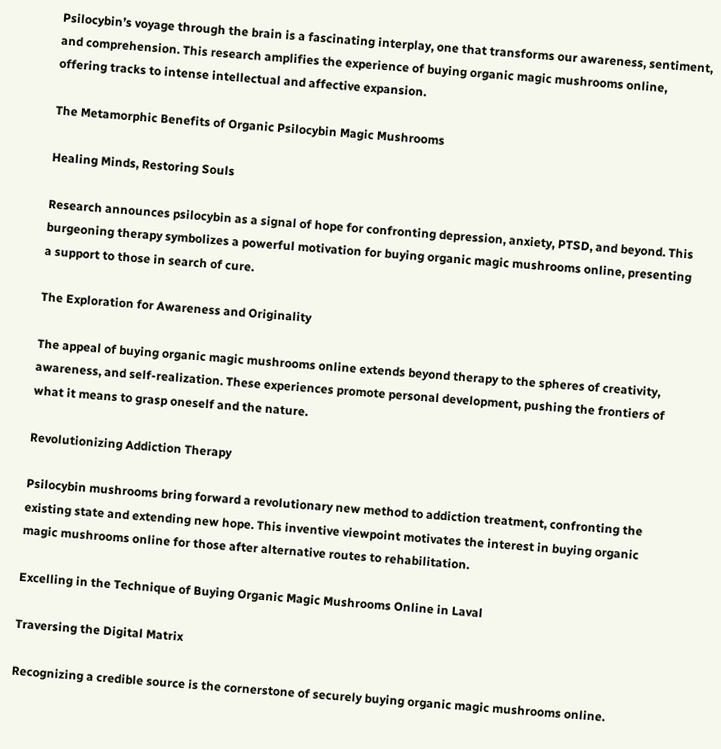Psilocybin’s voyage through the brain is a fascinating interplay, one that transforms our awareness, sentiment, and comprehension. This research amplifies the experience of buying organic magic mushrooms online, offering tracks to intense intellectual and affective expansion.

The Metamorphic Benefits of Organic Psilocybin Magic Mushrooms

Healing Minds, Restoring Souls

Research announces psilocybin as a signal of hope for confronting depression, anxiety, PTSD, and beyond. This burgeoning therapy symbolizes a powerful motivation for buying organic magic mushrooms online, presenting a support to those in search of cure.

The Exploration for Awareness and Originality

The appeal of buying organic magic mushrooms online extends beyond therapy to the spheres of creativity, awareness, and self-realization. These experiences promote personal development, pushing the frontiers of what it means to grasp oneself and the nature.

Revolutionizing Addiction Therapy

Psilocybin mushrooms bring forward a revolutionary new method to addiction treatment, confronting the existing state and extending new hope. This inventive viewpoint motivates the interest in buying organic magic mushrooms online for those after alternative routes to rehabilitation.

Excelling in the Technique of Buying Organic Magic Mushrooms Online in Laval

Traversing the Digital Matrix

Recognizing a credible source is the cornerstone of securely buying organic magic mushrooms online.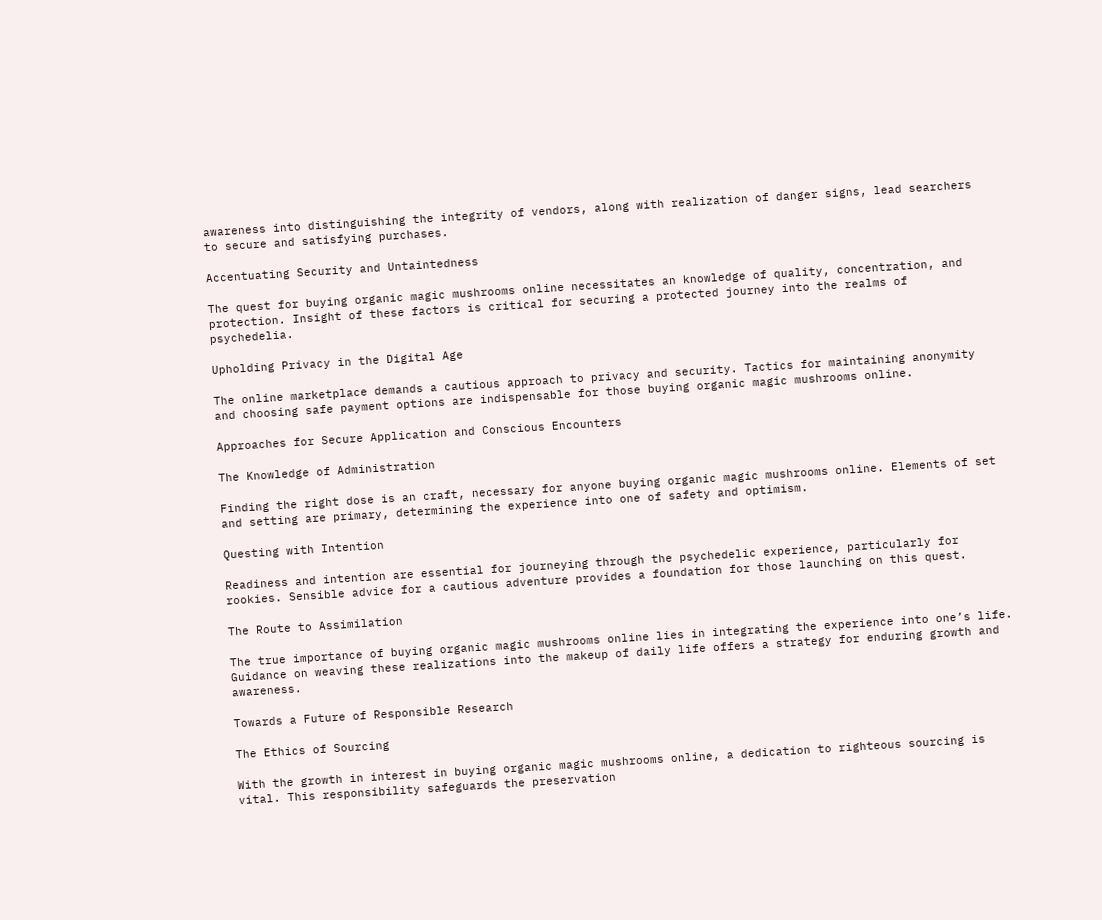awareness into distinguishing the integrity of vendors, along with realization of danger signs, lead searchers to secure and satisfying purchases.

Accentuating Security and Untaintedness

The quest for buying organic magic mushrooms online necessitates an knowledge of quality, concentration, and protection. Insight of these factors is critical for securing a protected journey into the realms of psychedelia.

Upholding Privacy in the Digital Age

The online marketplace demands a cautious approach to privacy and security. Tactics for maintaining anonymity and choosing safe payment options are indispensable for those buying organic magic mushrooms online.

Approaches for Secure Application and Conscious Encounters

The Knowledge of Administration

Finding the right dose is an craft, necessary for anyone buying organic magic mushrooms online. Elements of set and setting are primary, determining the experience into one of safety and optimism.

Questing with Intention

Readiness and intention are essential for journeying through the psychedelic experience, particularly for rookies. Sensible advice for a cautious adventure provides a foundation for those launching on this quest.

The Route to Assimilation

The true importance of buying organic magic mushrooms online lies in integrating the experience into one’s life. Guidance on weaving these realizations into the makeup of daily life offers a strategy for enduring growth and awareness.

Towards a Future of Responsible Research

The Ethics of Sourcing

With the growth in interest in buying organic magic mushrooms online, a dedication to righteous sourcing is vital. This responsibility safeguards the preservation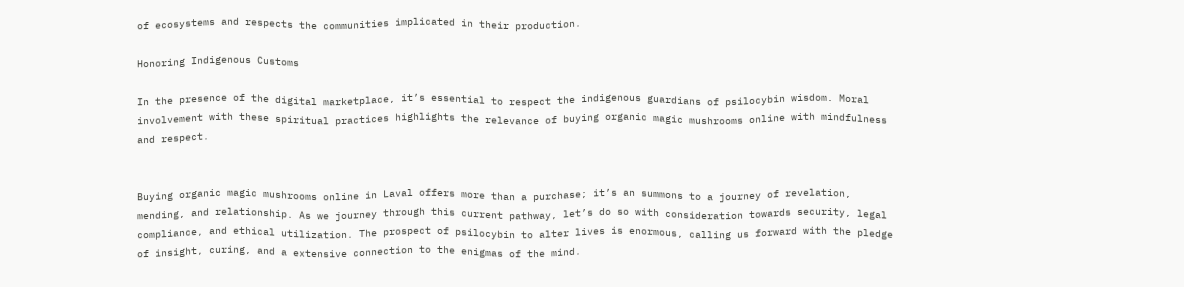of ecosystems and respects the communities implicated in their production.

Honoring Indigenous Customs

In the presence of the digital marketplace, it’s essential to respect the indigenous guardians of psilocybin wisdom. Moral involvement with these spiritual practices highlights the relevance of buying organic magic mushrooms online with mindfulness and respect.


Buying organic magic mushrooms online in Laval offers more than a purchase; it’s an summons to a journey of revelation, mending, and relationship. As we journey through this current pathway, let’s do so with consideration towards security, legal compliance, and ethical utilization. The prospect of psilocybin to alter lives is enormous, calling us forward with the pledge of insight, curing, and a extensive connection to the enigmas of the mind.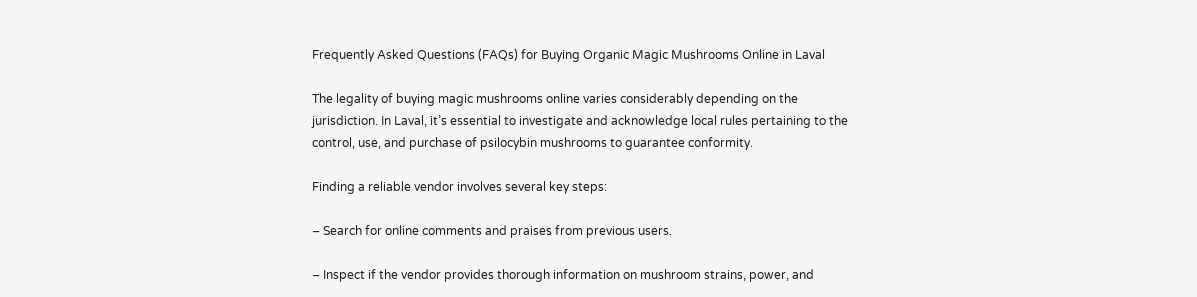Frequently Asked Questions (FAQs) for Buying Organic Magic Mushrooms Online in Laval

The legality of buying magic mushrooms online varies considerably depending on the jurisdiction. In Laval, it’s essential to investigate and acknowledge local rules pertaining to the control, use, and purchase of psilocybin mushrooms to guarantee conformity.

Finding a reliable vendor involves several key steps:

– Search for online comments and praises from previous users.

– Inspect if the vendor provides thorough information on mushroom strains, power, and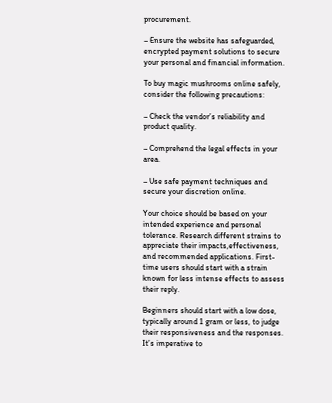procurement.

– Ensure the website has safeguarded, encrypted payment solutions to secure your personal and financial information.

To buy magic mushrooms online safely, consider the following precautions:

– Check the vendor’s reliability and product quality.

– Comprehend the legal effects in your area.

– Use safe payment techniques and secure your discretion online.

Your choice should be based on your intended experience and personal tolerance. Research different strains to appreciate their impacts,effectiveness, and recommended applications. First-time users should start with a strain known for less intense effects to assess their reply.

Beginners should start with a low dose, typically around 1 gram or less, to judge their responsiveness and the responses. It’s imperative to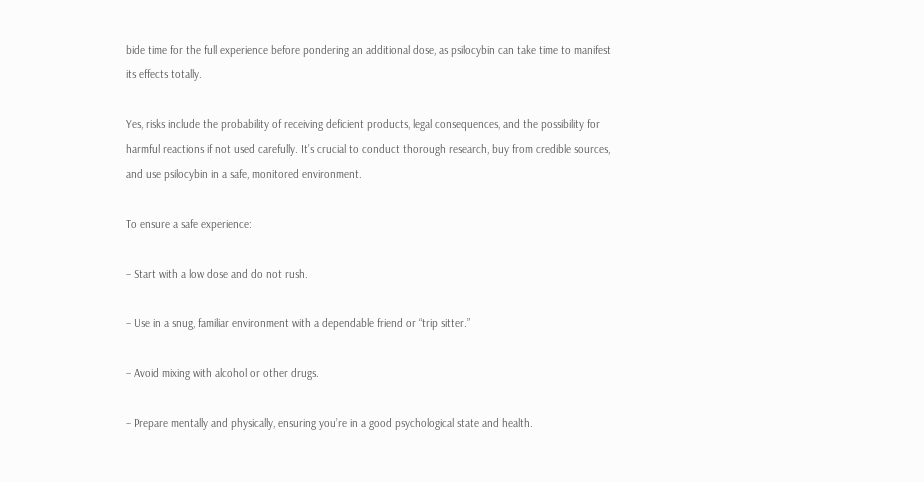bide time for the full experience before pondering an additional dose, as psilocybin can take time to manifest its effects totally.

Yes, risks include the probability of receiving deficient products, legal consequences, and the possibility for harmful reactions if not used carefully. It’s crucial to conduct thorough research, buy from credible sources, and use psilocybin in a safe, monitored environment.

To ensure a safe experience:

– Start with a low dose and do not rush.

– Use in a snug, familiar environment with a dependable friend or “trip sitter.”

– Avoid mixing with alcohol or other drugs.

– Prepare mentally and physically, ensuring you’re in a good psychological state and health.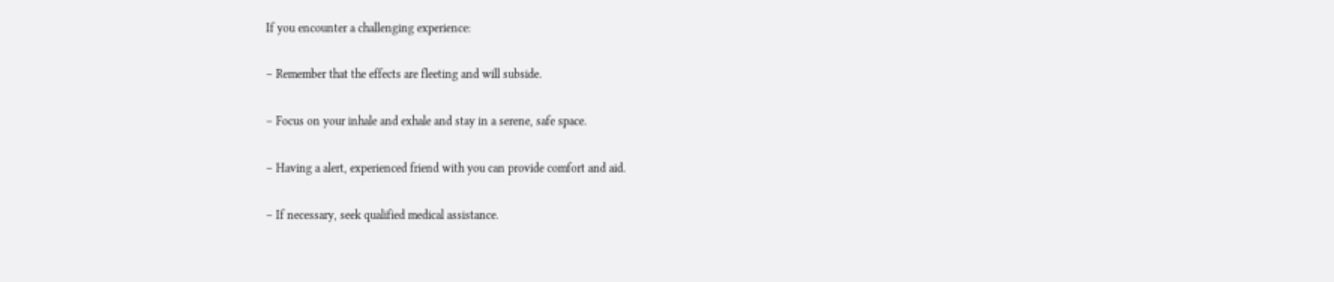If you encounter a challenging experience:

– Remember that the effects are fleeting and will subside.

– Focus on your inhale and exhale and stay in a serene, safe space.

– Having a alert, experienced friend with you can provide comfort and aid.

– If necessary, seek qualified medical assistance.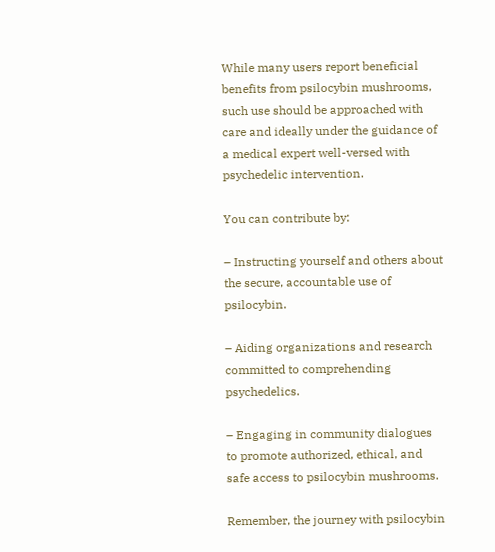While many users report beneficial benefits from psilocybin mushrooms, such use should be approached with care and ideally under the guidance of a medical expert well-versed with psychedelic intervention.

You can contribute by:

– Instructing yourself and others about the secure, accountable use of psilocybin.

– Aiding organizations and research committed to comprehending psychedelics.

– Engaging in community dialogues to promote authorized, ethical, and safe access to psilocybin mushrooms.

Remember, the journey with psilocybin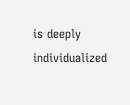is deeply individualized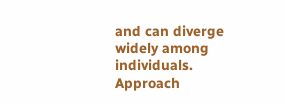and can diverge widely among individuals. Approach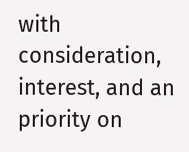with consideration, interest, and an priority on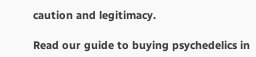caution and legitimacy.

Read our guide to buying psychedelics in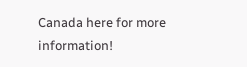Canada here for more information!